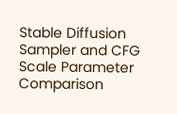Stable Diffusion Sampler and CFG Scale Parameter Comparison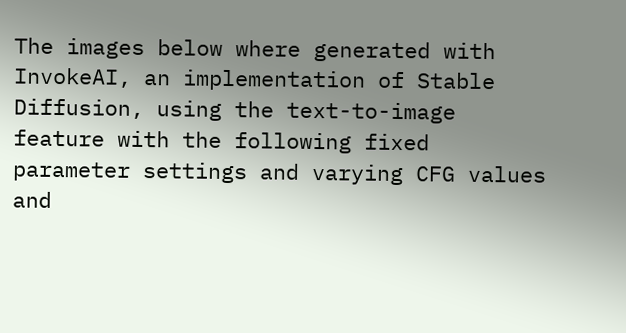The images below where generated with InvokeAI, an implementation of Stable Diffusion, using the text-to-image feature with the following fixed parameter settings and varying CFG values and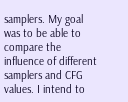samplers. My goal was to be able to compare the influence of different samplers and CFG values. I intend to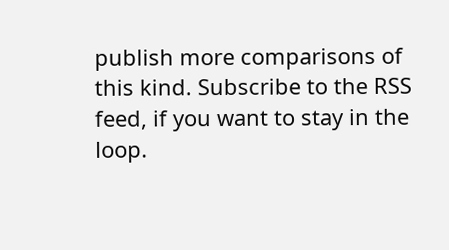publish more comparisons of this kind. Subscribe to the RSS feed, if you want to stay in the loop.